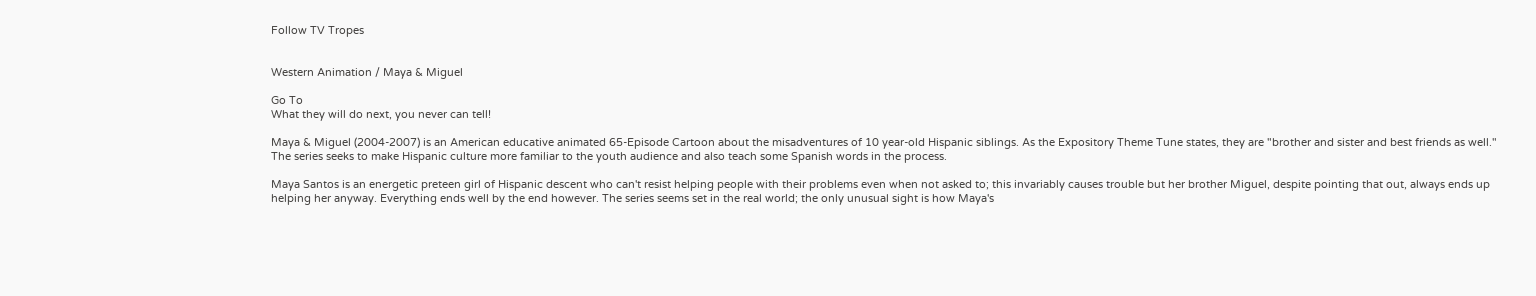Follow TV Tropes


Western Animation / Maya & Miguel

Go To
What they will do next, you never can tell!

Maya & Miguel (2004-2007) is an American educative animated 65-Episode Cartoon about the misadventures of 10 year-old Hispanic siblings. As the Expository Theme Tune states, they are "brother and sister and best friends as well." The series seeks to make Hispanic culture more familiar to the youth audience and also teach some Spanish words in the process.

Maya Santos is an energetic preteen girl of Hispanic descent who can't resist helping people with their problems even when not asked to; this invariably causes trouble but her brother Miguel, despite pointing that out, always ends up helping her anyway. Everything ends well by the end however. The series seems set in the real world; the only unusual sight is how Maya's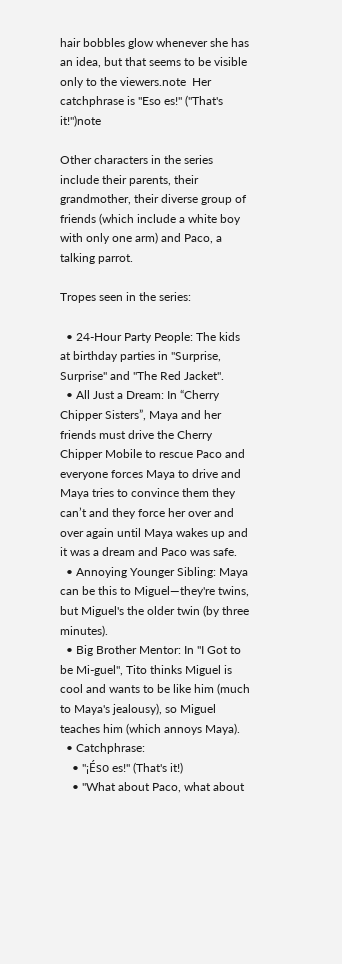hair bobbles glow whenever she has an idea, but that seems to be visible only to the viewers.note  Her catchphrase is "Eso es!" ("That's it!")note

Other characters in the series include their parents, their grandmother, their diverse group of friends (which include a white boy with only one arm) and Paco, a talking parrot.

Tropes seen in the series:

  • 24-Hour Party People: The kids at birthday parties in "Surprise, Surprise" and "The Red Jacket".
  • All Just a Dream: In “Cherry Chipper Sisters”, Maya and her friends must drive the Cherry Chipper Mobile to rescue Paco and everyone forces Maya to drive and Maya tries to convince them they can’t and they force her over and over again until Maya wakes up and it was a dream and Paco was safe.
  • Annoying Younger Sibling: Maya can be this to Miguel—they're twins, but Miguel's the older twin (by three minutes).
  • Big Brother Mentor: In "I Got to be Mi-guel", Tito thinks Miguel is cool and wants to be like him (much to Maya's jealousy), so Miguel teaches him (which annoys Maya).
  • Catchphrase:
    • "¡Éso es!" (That's it!)
    • "What about Paco, what about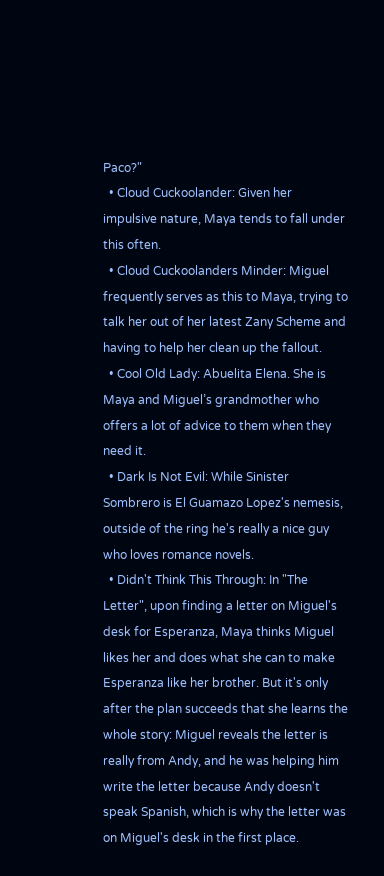Paco?"
  • Cloud Cuckoolander: Given her impulsive nature, Maya tends to fall under this often.
  • Cloud Cuckoolanders Minder: Miguel frequently serves as this to Maya, trying to talk her out of her latest Zany Scheme and having to help her clean up the fallout.
  • Cool Old Lady: Abuelita Elena. She is Maya and Miguel’s grandmother who offers a lot of advice to them when they need it.
  • Dark Is Not Evil: While Sinister Sombrero is El Guamazo Lopez's nemesis, outside of the ring he's really a nice guy who loves romance novels.
  • Didn't Think This Through: In "The Letter", upon finding a letter on Miguel's desk for Esperanza, Maya thinks Miguel likes her and does what she can to make Esperanza like her brother. But it's only after the plan succeeds that she learns the whole story: Miguel reveals the letter is really from Andy, and he was helping him write the letter because Andy doesn't speak Spanish, which is why the letter was on Miguel's desk in the first place.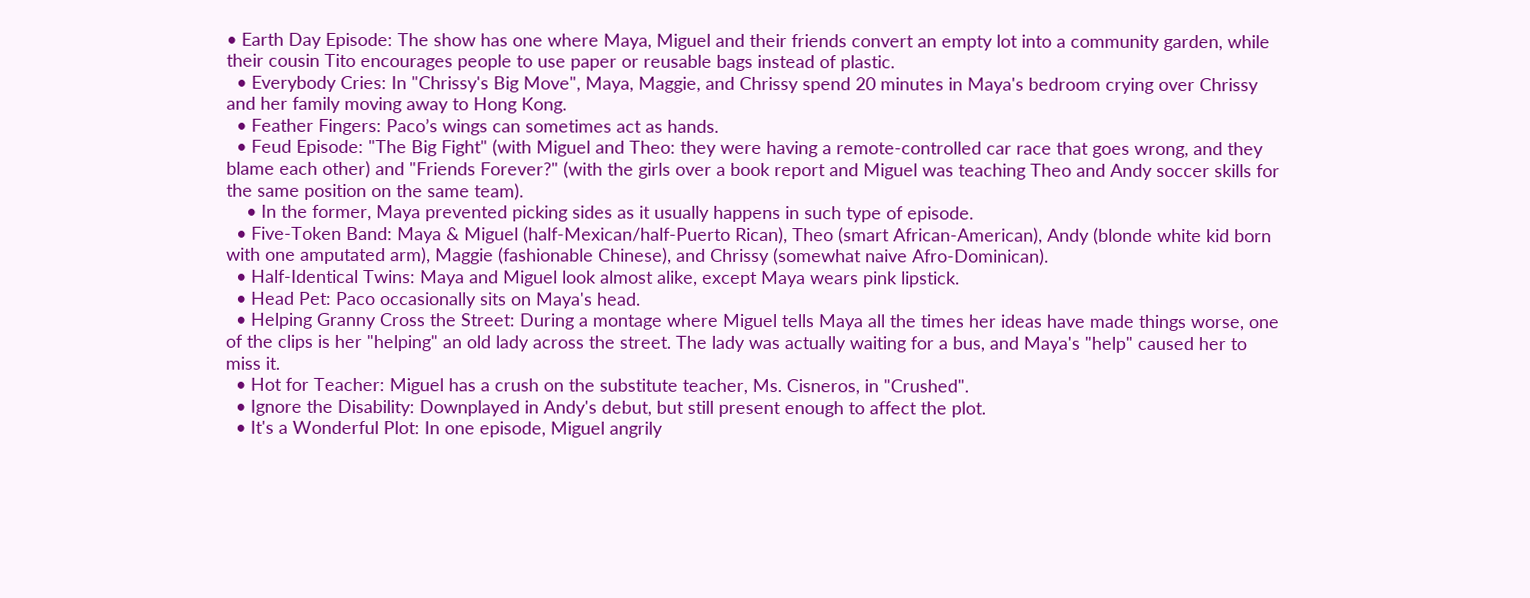• Earth Day Episode: The show has one where Maya, Miguel and their friends convert an empty lot into a community garden, while their cousin Tito encourages people to use paper or reusable bags instead of plastic.
  • Everybody Cries: In "Chrissy's Big Move", Maya, Maggie, and Chrissy spend 20 minutes in Maya's bedroom crying over Chrissy and her family moving away to Hong Kong.
  • Feather Fingers: Paco’s wings can sometimes act as hands.
  • Feud Episode: "The Big Fight" (with Miguel and Theo: they were having a remote-controlled car race that goes wrong, and they blame each other) and "Friends Forever?" (with the girls over a book report and Miguel was teaching Theo and Andy soccer skills for the same position on the same team).
    • In the former, Maya prevented picking sides as it usually happens in such type of episode.
  • Five-Token Band: Maya & Miguel (half-Mexican/half-Puerto Rican), Theo (smart African-American), Andy (blonde white kid born with one amputated arm), Maggie (fashionable Chinese), and Chrissy (somewhat naive Afro-Dominican).
  • Half-Identical Twins: Maya and Miguel look almost alike, except Maya wears pink lipstick.
  • Head Pet: Paco occasionally sits on Maya's head.
  • Helping Granny Cross the Street: During a montage where Miguel tells Maya all the times her ideas have made things worse, one of the clips is her "helping" an old lady across the street. The lady was actually waiting for a bus, and Maya's "help" caused her to miss it.
  • Hot for Teacher: Miguel has a crush on the substitute teacher, Ms. Cisneros, in "Crushed".
  • Ignore the Disability: Downplayed in Andy's debut, but still present enough to affect the plot.
  • It's a Wonderful Plot: In one episode, Miguel angrily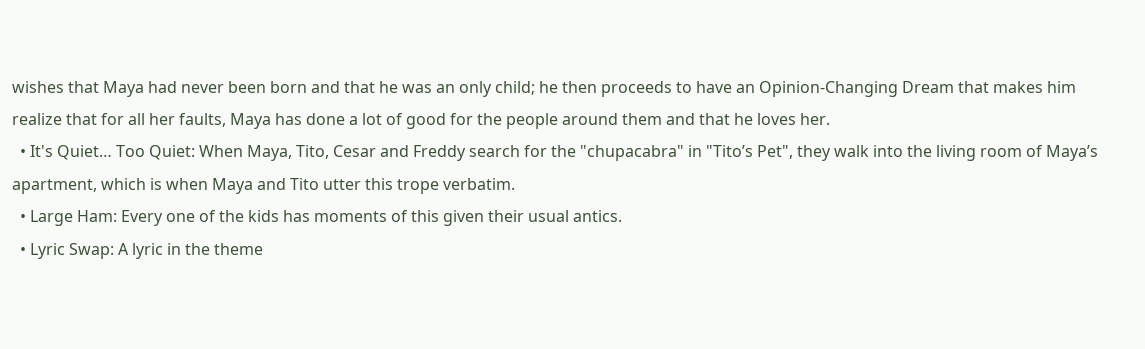wishes that Maya had never been born and that he was an only child; he then proceeds to have an Opinion-Changing Dream that makes him realize that for all her faults, Maya has done a lot of good for the people around them and that he loves her.
  • It's Quiet… Too Quiet: When Maya, Tito, Cesar and Freddy search for the "chupacabra" in "Tito’s Pet", they walk into the living room of Maya’s apartment, which is when Maya and Tito utter this trope verbatim.
  • Large Ham: Every one of the kids has moments of this given their usual antics.
  • Lyric Swap: A lyric in the theme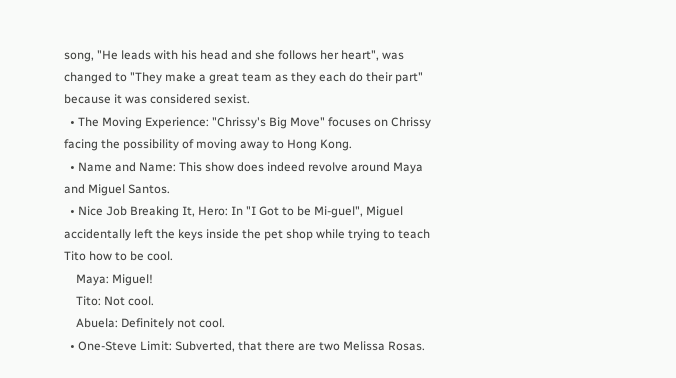song, "He leads with his head and she follows her heart", was changed to "They make a great team as they each do their part" because it was considered sexist.
  • The Moving Experience: "Chrissy's Big Move" focuses on Chrissy facing the possibility of moving away to Hong Kong.
  • Name and Name: This show does indeed revolve around Maya and Miguel Santos.
  • Nice Job Breaking It, Hero: In "I Got to be Mi-guel", Miguel accidentally left the keys inside the pet shop while trying to teach Tito how to be cool.
    Maya: Miguel!
    Tito: Not cool.
    Abuela: Definitely not cool.
  • One-Steve Limit: Subverted, that there are two Melissa Rosas.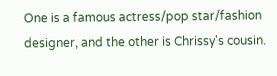One is a famous actress/pop star/fashion designer, and the other is Chrissy's cousin.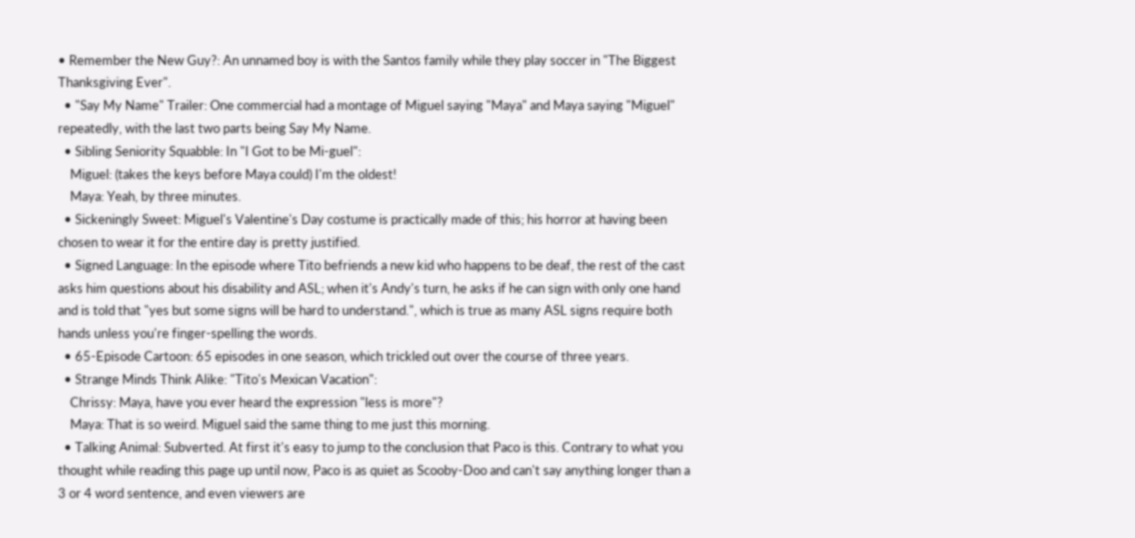• Remember the New Guy?: An unnamed boy is with the Santos family while they play soccer in "The Biggest Thanksgiving Ever".
  • "Say My Name" Trailer: One commercial had a montage of Miguel saying "Maya" and Maya saying "Miguel" repeatedly, with the last two parts being Say My Name.
  • Sibling Seniority Squabble: In "I Got to be Mi-guel":
    Miguel: (takes the keys before Maya could) I'm the oldest!
    Maya: Yeah, by three minutes.
  • Sickeningly Sweet: Miguel's Valentine's Day costume is practically made of this; his horror at having been chosen to wear it for the entire day is pretty justified.
  • Signed Language: In the episode where Tito befriends a new kid who happens to be deaf, the rest of the cast asks him questions about his disability and ASL; when it's Andy's turn, he asks if he can sign with only one hand and is told that "yes but some signs will be hard to understand.", which is true as many ASL signs require both hands unless you're finger-spelling the words.
  • 65-Episode Cartoon: 65 episodes in one season, which trickled out over the course of three years.
  • Strange Minds Think Alike: "Tito's Mexican Vacation":
    Chrissy: Maya, have you ever heard the expression "less is more"?
    Maya: That is so weird. Miguel said the same thing to me just this morning.
  • Talking Animal: Subverted. At first it's easy to jump to the conclusion that Paco is this. Contrary to what you thought while reading this page up until now, Paco is as quiet as Scooby-Doo and can't say anything longer than a 3 or 4 word sentence, and even viewers are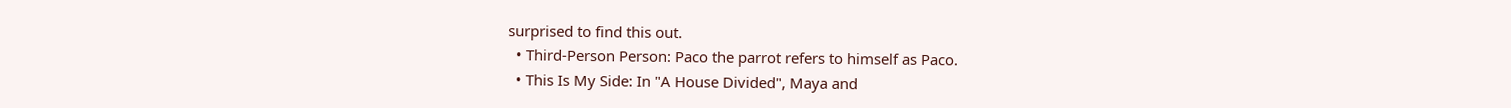surprised to find this out.
  • Third-Person Person: Paco the parrot refers to himself as Paco.
  • This Is My Side: In "A House Divided", Maya and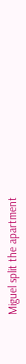Miguel split the apartment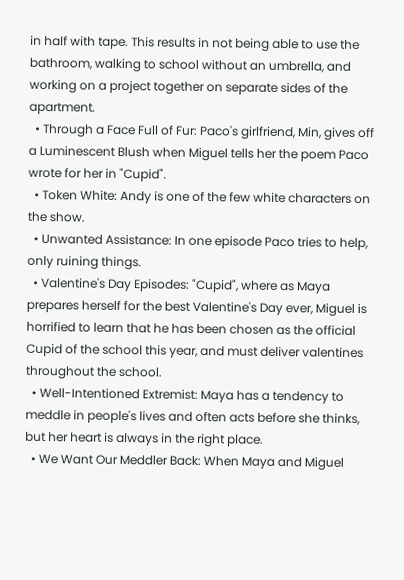in half with tape. This results in not being able to use the bathroom, walking to school without an umbrella, and working on a project together on separate sides of the apartment.
  • Through a Face Full of Fur: Paco's girlfriend, Min, gives off a Luminescent Blush when Miguel tells her the poem Paco wrote for her in "Cupid".
  • Token White: Andy is one of the few white characters on the show.
  • Unwanted Assistance: In one episode Paco tries to help, only ruining things.
  • Valentine's Day Episodes: "Cupid", where as Maya prepares herself for the best Valentine's Day ever, Miguel is horrified to learn that he has been chosen as the official Cupid of the school this year, and must deliver valentines throughout the school.
  • Well-Intentioned Extremist: Maya has a tendency to meddle in people's lives and often acts before she thinks, but her heart is always in the right place.
  • We Want Our Meddler Back: When Maya and Miguel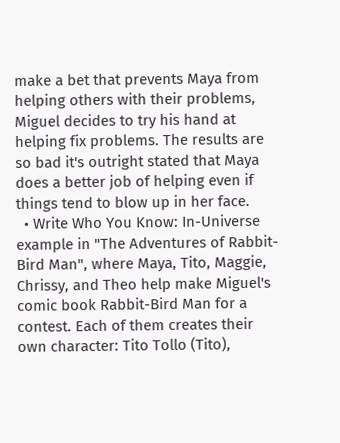make a bet that prevents Maya from helping others with their problems, Miguel decides to try his hand at helping fix problems. The results are so bad it's outright stated that Maya does a better job of helping even if things tend to blow up in her face.
  • Write Who You Know: In-Universe example in "The Adventures of Rabbit-Bird Man", where Maya, Tito, Maggie, Chrissy, and Theo help make Miguel's comic book Rabbit-Bird Man for a contest. Each of them creates their own character: Tito Tollo (Tito),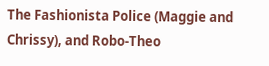The Fashionista Police (Maggie and Chrissy), and Robo-Theo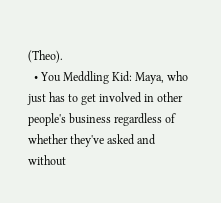(Theo).
  • You Meddling Kid: Maya, who just has to get involved in other people's business regardless of whether they've asked and without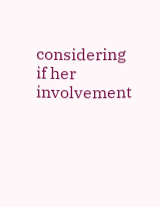considering if her involvement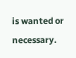is wanted or necessary.